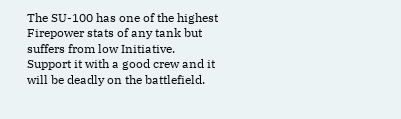The SU-100 has one of the highest Firepower stats of any tank but suffers from low Initiative. Support it with a good crew and it will be deadly on the battlefield.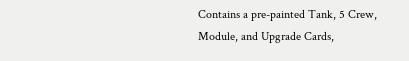Contains a pre-painted Tank, 5 Crew, Module, and Upgrade Cards,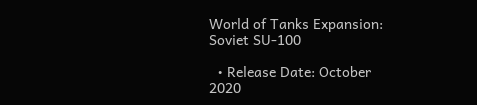World of Tanks Expansion: Soviet SU-100

  • Release Date: October 2020